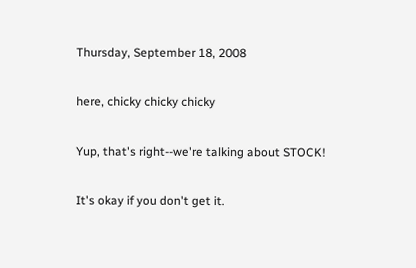Thursday, September 18, 2008

here, chicky chicky chicky

Yup, that's right--we're talking about STOCK!

It's okay if you don't get it.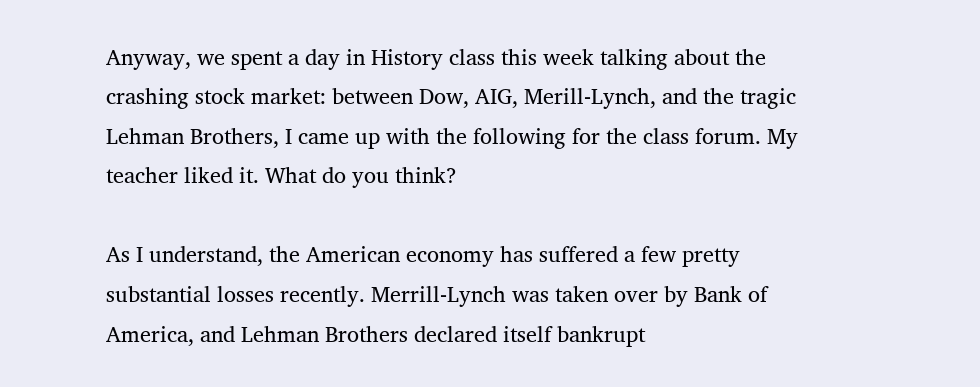Anyway, we spent a day in History class this week talking about the crashing stock market: between Dow, AIG, Merill-Lynch, and the tragic Lehman Brothers, I came up with the following for the class forum. My teacher liked it. What do you think?

As I understand, the American economy has suffered a few pretty substantial losses recently. Merrill-Lynch was taken over by Bank of America, and Lehman Brothers declared itself bankrupt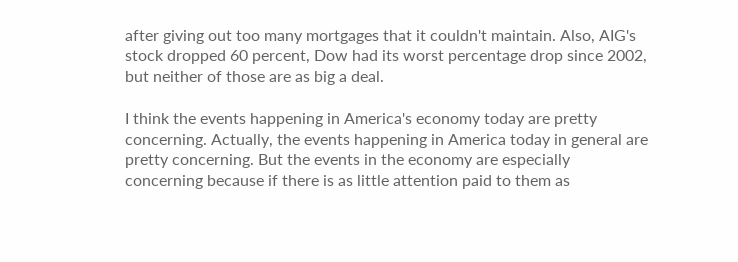after giving out too many mortgages that it couldn't maintain. Also, AIG's stock dropped 60 percent, Dow had its worst percentage drop since 2002, but neither of those are as big a deal.

I think the events happening in America's economy today are pretty concerning. Actually, the events happening in America today in general are pretty concerning. But the events in the economy are especially concerning because if there is as little attention paid to them as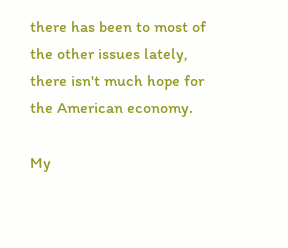there has been to most of the other issues lately, there isn't much hope for the American economy.

My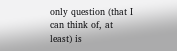only question (that I can think of, at least) is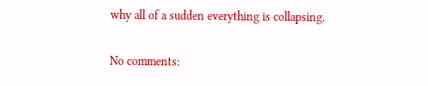why all of a sudden everything is collapsing.

No comments: